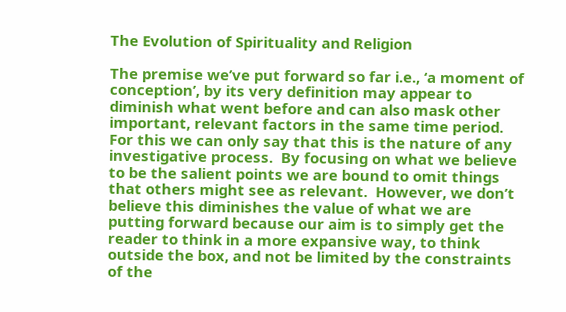The Evolution of Spirituality and Religion

The premise we’ve put forward so far i.e., ‘a moment of conception’, by its very definition may appear to diminish what went before and can also mask other important, relevant factors in the same time period.  For this we can only say that this is the nature of any investigative process.  By focusing on what we believe to be the salient points we are bound to omit things that others might see as relevant.  However, we don’t believe this diminishes the value of what we are putting forward because our aim is to simply get the reader to think in a more expansive way, to think outside the box, and not be limited by the constraints of the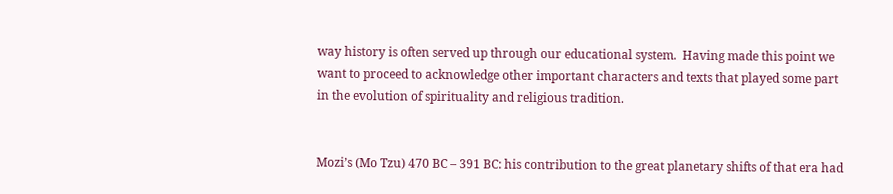way history is often served up through our educational system.  Having made this point we want to proceed to acknowledge other important characters and texts that played some part in the evolution of spirituality and religious tradition.


Mozi’s (Mo Tzu) 470 BC – 391 BC: his contribution to the great planetary shifts of that era had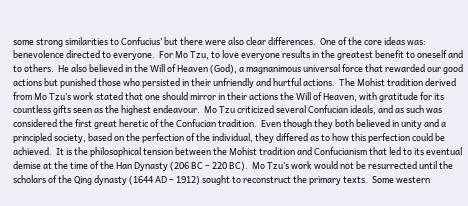some strong similarities to Confucius’ but there were also clear differences.  One of the core ideas was: benevolence directed to everyone.  For Mo Tzu, to love everyone results in the greatest benefit to oneself and to others.  He also believed in the Will of Heaven (God), a magnanimous universal force that rewarded our good actions but punished those who persisted in their unfriendly and hurtful actions.  The Mohist tradition derived from Mo Tzu’s work stated that one should mirror in their actions the Will of Heaven, with gratitude for its countless gifts seen as the highest endeavour.  Mo Tzu criticized several Confucian ideals, and as such was considered the first great heretic of the Confucian tradition.  Even though they both believed in unity and a principled society, based on the perfection of the individual, they differed as to how this perfection could be achieved.  It is the philosophical tension between the Mohist tradition and Confucianism that led to its eventual demise at the time of the Han Dynasty (206 BC – 220 BC).  Mo Tzu’s work would not be resurrected until the scholars of the Qing dynasty (1644 AD – 1912) sought to reconstruct the primary texts.  Some western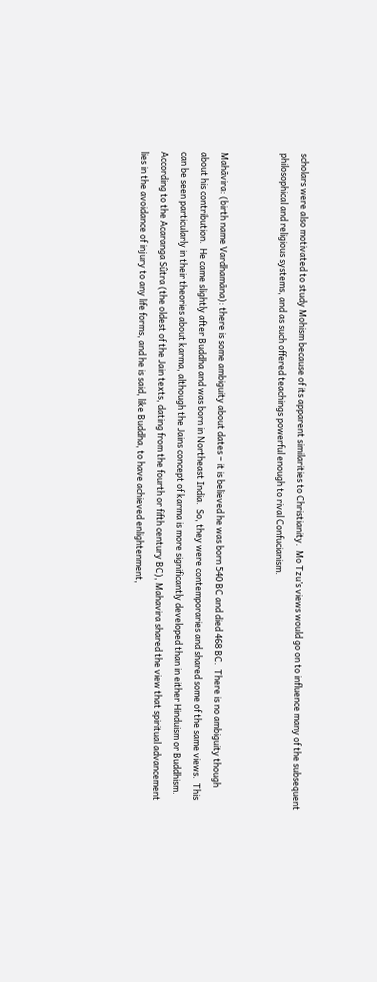scholars were also motivated to study Mohism because of its apparent similarities to Christianity.  Mo Tzu’s views would go on to influence many of the subsequent philosophical and religious systems, and as such offered teachings powerful enough to rival Confucianism.


Mahãvira: (birth name Vardhamãna): there is some ambiguity about dates – it is believed he was born 540 BC and died 468 BC.  There is no ambiguity though about his contribution.  He came slightly after Buddha and was born in Northeast India.  So, they were contemporaries and shared some of the same views.  This can be seen particularly in their theories about karma, although the Jains concept of karma is more significantly developed than in either Hinduism or Buddhism.  According to the Acaranga Sûtra (the oldest of the Jain texts, dating from the fourth or fifth century BC), Mahavira shared the view that spiritual advancement lies in the avoidance of injury to any life forms, and he is said, like Buddha, to have achieved enlightenment,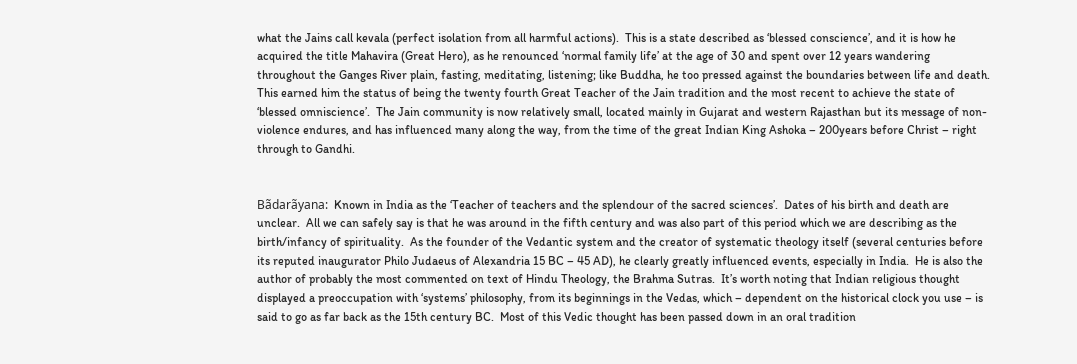what the Jains call kevala (perfect isolation from all harmful actions).  This is a state described as ‘blessed conscience’, and it is how he acquired the title Mahavira (Great Hero), as he renounced ‘normal family life’ at the age of 30 and spent over 12 years wandering throughout the Ganges River plain, fasting, meditating, listening; like Buddha, he too pressed against the boundaries between life and death. This earned him the status of being the twenty fourth Great Teacher of the Jain tradition and the most recent to achieve the state of ‘blessed omniscience’.  The Jain community is now relatively small, located mainly in Gujarat and western Rajasthan but its message of non-violence endures, and has influenced many along the way, from the time of the great Indian King Ashoka – 200years before Christ – right through to Gandhi.


Bãdarãyana:  Known in India as the ‘Teacher of teachers and the splendour of the sacred sciences’.  Dates of his birth and death are unclear.  All we can safely say is that he was around in the fifth century and was also part of this period which we are describing as the birth/infancy of spirituality.  As the founder of the Vedantic system and the creator of systematic theology itself (several centuries before its reputed inaugurator Philo Judaeus of Alexandria 15 BC – 45 AD), he clearly greatly influenced events, especially in India.  He is also the author of probably the most commented on text of Hindu Theology, the Brahma Sutras.  It’s worth noting that Indian religious thought displayed a preoccupation with ‘systems’ philosophy, from its beginnings in the Vedas, which – dependent on the historical clock you use – is said to go as far back as the 15th century BC.  Most of this Vedic thought has been passed down in an oral tradition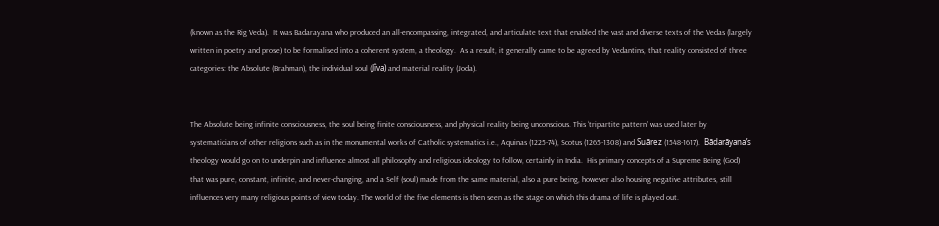(known as the Rig Veda).  It was Badarayana who produced an all-encompassing, integrated, and articulate text that enabled the vast and diverse texts of the Vedas (largely written in poetry and prose) to be formalised into a coherent system, a theology.  As a result, it generally came to be agreed by Vedantins, that reality consisted of three categories: the Absolute (Brahman), the individual soul (Jîva) and material reality (Joda).


The Absolute being infinite consciousness, the soul being finite consciousness, and physical reality being unconscious. This ‘tripartite pattern’ was used later by systematicians of other religions such as in the monumental works of Catholic systematics i.e., Aquinas (1225-74), Scotus (1265-1308) and Suãrez (1548-1617).  Bãdarãyana’s theology would go on to underpin and influence almost all philosophy and religious ideology to follow, certainly in India.  His primary concepts of a Supreme Being (God) that was pure, constant, infinite, and never-changing, and a Self (soul) made from the same material, also a pure being, however also housing negative attributes, still influences very many religious points of view today. The world of the five elements is then seen as the stage on which this drama of life is played out.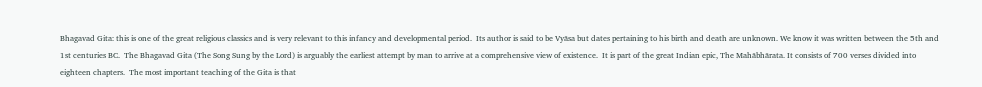Bhagavad Gita: this is one of the great religious classics and is very relevant to this infancy and developmental period.  Its author is said to be Vyãsa but dates pertaining to his birth and death are unknown. We know it was written between the 5th and 1st centuries BC.  The Bhagavad Gita (The Song Sung by the Lord) is arguably the earliest attempt by man to arrive at a comprehensive view of existence.  It is part of the great Indian epic, The Mahãbhãrata. It consists of 700 verses divided into eighteen chapters.  The most important teaching of the Gita is that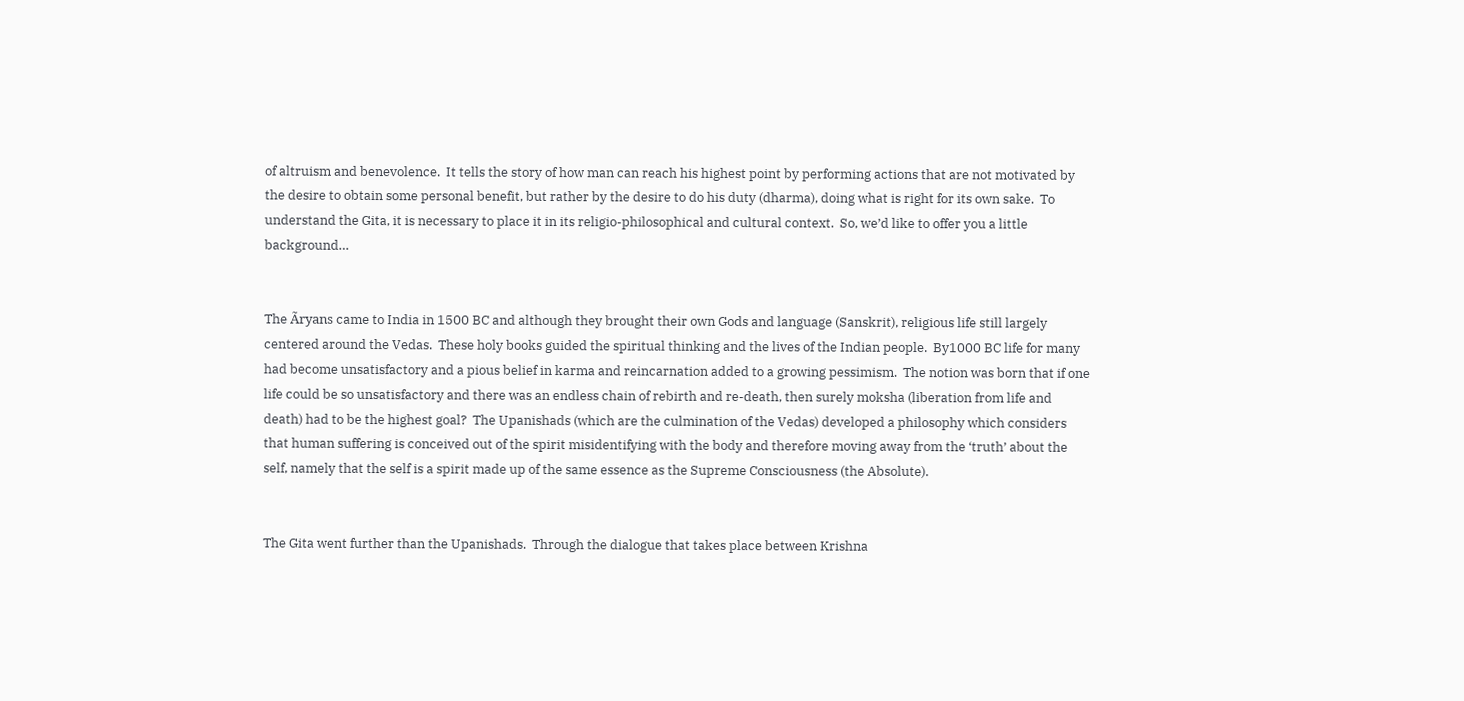of altruism and benevolence.  It tells the story of how man can reach his highest point by performing actions that are not motivated by the desire to obtain some personal benefit, but rather by the desire to do his duty (dharma), doing what is right for its own sake.  To understand the Gita, it is necessary to place it in its religio-philosophical and cultural context.  So, we’d like to offer you a little background…


The Ãryans came to India in 1500 BC and although they brought their own Gods and language (Sanskrit), religious life still largely centered around the Vedas.  These holy books guided the spiritual thinking and the lives of the Indian people.  By1000 BC life for many had become unsatisfactory and a pious belief in karma and reincarnation added to a growing pessimism.  The notion was born that if one life could be so unsatisfactory and there was an endless chain of rebirth and re-death, then surely moksha (liberation from life and death) had to be the highest goal?  The Upanishads (which are the culmination of the Vedas) developed a philosophy which considers that human suffering is conceived out of the spirit misidentifying with the body and therefore moving away from the ‘truth’ about the self, namely that the self is a spirit made up of the same essence as the Supreme Consciousness (the Absolute).


The Gita went further than the Upanishads.  Through the dialogue that takes place between Krishna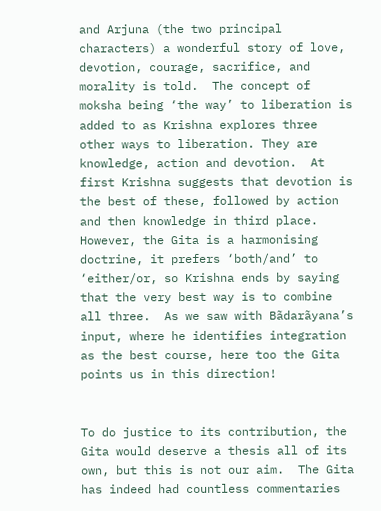and Arjuna (the two principal characters) a wonderful story of love, devotion, courage, sacrifice, and morality is told.  The concept of moksha being ‘the way’ to liberation is added to as Krishna explores three other ways to liberation. They are knowledge, action and devotion.  At first Krishna suggests that devotion is the best of these, followed by action and then knowledge in third place.  However, the Gita is a harmonising doctrine, it prefers ‘both/and’ to ‘either/or, so Krishna ends by saying that the very best way is to combine all three.  As we saw with Bãdarãyana’s input, where he identifies integration as the best course, here too the Gita points us in this direction!


To do justice to its contribution, the Gita would deserve a thesis all of its own, but this is not our aim.  The Gita has indeed had countless commentaries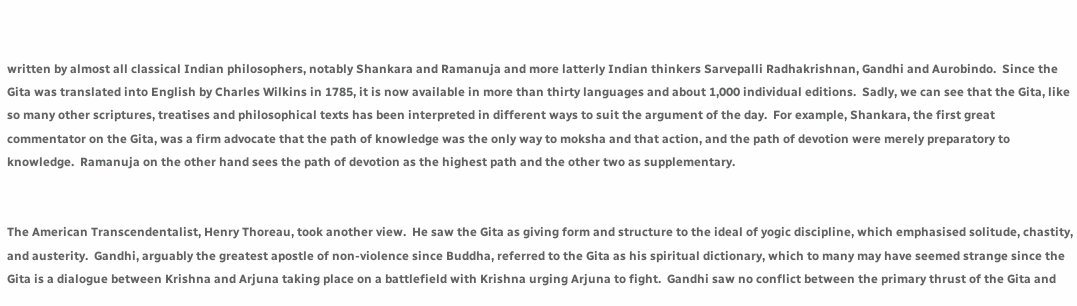written by almost all classical Indian philosophers, notably Shankara and Ramanuja and more latterly Indian thinkers Sarvepalli Radhakrishnan, Gandhi and Aurobindo.  Since the Gita was translated into English by Charles Wilkins in 1785, it is now available in more than thirty languages and about 1,000 individual editions.  Sadly, we can see that the Gita, like so many other scriptures, treatises and philosophical texts has been interpreted in different ways to suit the argument of the day.  For example, Shankara, the first great commentator on the Gita, was a firm advocate that the path of knowledge was the only way to moksha and that action, and the path of devotion were merely preparatory to knowledge.  Ramanuja on the other hand sees the path of devotion as the highest path and the other two as supplementary.


The American Transcendentalist, Henry Thoreau, took another view.  He saw the Gita as giving form and structure to the ideal of yogic discipline, which emphasised solitude, chastity, and austerity.  Gandhi, arguably the greatest apostle of non-violence since Buddha, referred to the Gita as his spiritual dictionary, which to many may have seemed strange since the Gita is a dialogue between Krishna and Arjuna taking place on a battlefield with Krishna urging Arjuna to fight.  Gandhi saw no conflict between the primary thrust of the Gita and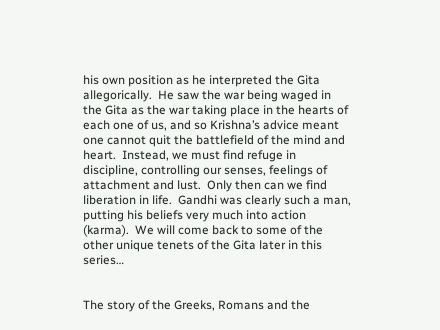his own position as he interpreted the Gita allegorically.  He saw the war being waged in the Gita as the war taking place in the hearts of each one of us, and so Krishna’s advice meant one cannot quit the battlefield of the mind and heart.  Instead, we must find refuge in discipline, controlling our senses, feelings of attachment and lust.  Only then can we find liberation in life.  Gandhi was clearly such a man, putting his beliefs very much into action (karma).  We will come back to some of the other unique tenets of the Gita later in this series…


The story of the Greeks, Romans and the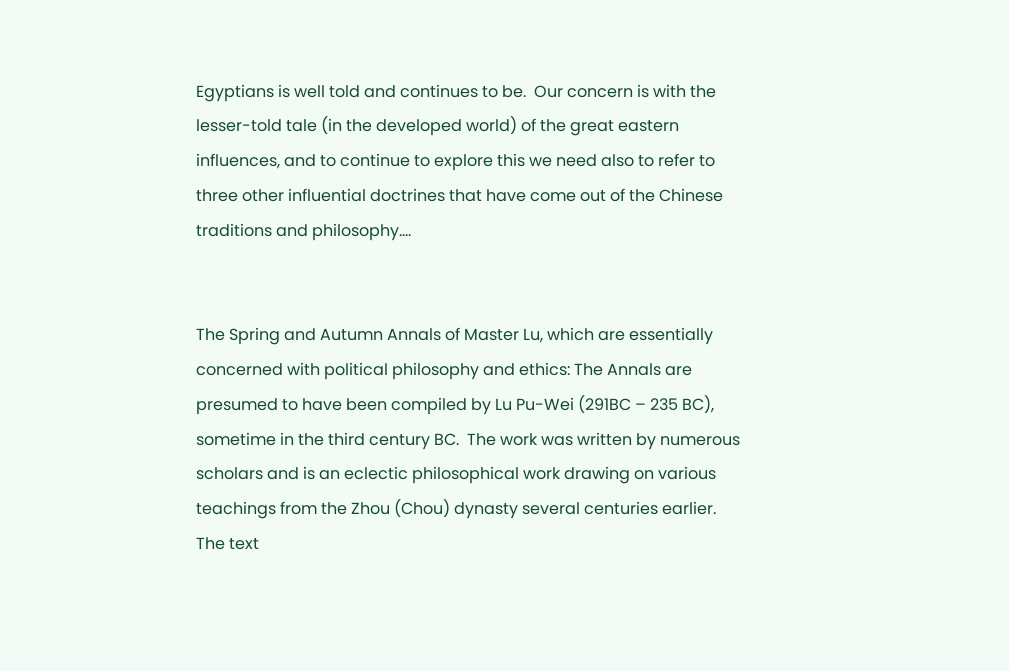Egyptians is well told and continues to be.  Our concern is with the lesser-told tale (in the developed world) of the great eastern influences, and to continue to explore this we need also to refer to three other influential doctrines that have come out of the Chinese traditions and philosophy….


The Spring and Autumn Annals of Master Lu, which are essentially concerned with political philosophy and ethics: The Annals are presumed to have been compiled by Lu Pu-Wei (291BC – 235 BC), sometime in the third century BC.  The work was written by numerous scholars and is an eclectic philosophical work drawing on various teachings from the Zhou (Chou) dynasty several centuries earlier.  The text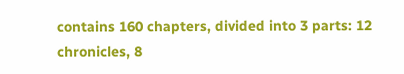contains 160 chapters, divided into 3 parts: 12 chronicles, 8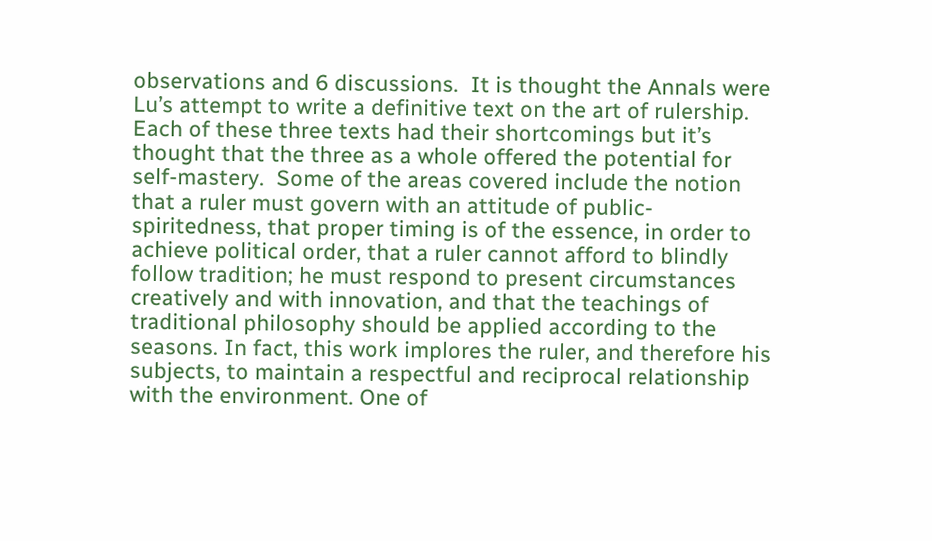observations and 6 discussions.  It is thought the Annals were Lu’s attempt to write a definitive text on the art of rulership.  Each of these three texts had their shortcomings but it’s thought that the three as a whole offered the potential for self-mastery.  Some of the areas covered include the notion that a ruler must govern with an attitude of public-spiritedness, that proper timing is of the essence, in order to achieve political order, that a ruler cannot afford to blindly follow tradition; he must respond to present circumstances creatively and with innovation, and that the teachings of traditional philosophy should be applied according to the seasons. In fact, this work implores the ruler, and therefore his subjects, to maintain a respectful and reciprocal relationship with the environment. One of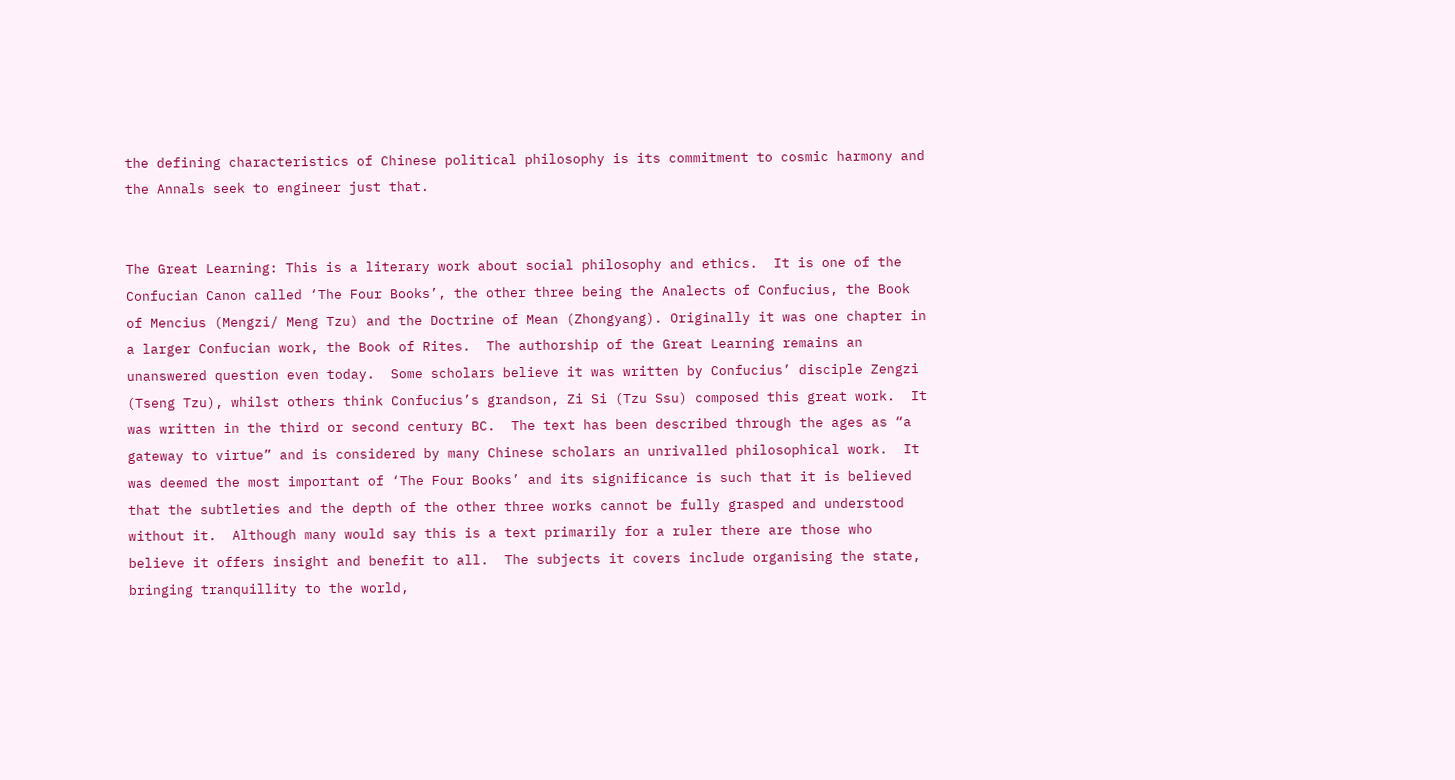the defining characteristics of Chinese political philosophy is its commitment to cosmic harmony and the Annals seek to engineer just that.


The Great Learning: This is a literary work about social philosophy and ethics.  It is one of the Confucian Canon called ‘The Four Books’, the other three being the Analects of Confucius, the Book of Mencius (Mengzi/ Meng Tzu) and the Doctrine of Mean (Zhongyang). Originally it was one chapter in a larger Confucian work, the Book of Rites.  The authorship of the Great Learning remains an unanswered question even today.  Some scholars believe it was written by Confucius’ disciple Zengzi (Tseng Tzu), whilst others think Confucius’s grandson, Zi Si (Tzu Ssu) composed this great work.  It was written in the third or second century BC.  The text has been described through the ages as “a gateway to virtue” and is considered by many Chinese scholars an unrivalled philosophical work.  It was deemed the most important of ‘The Four Books’ and its significance is such that it is believed that the subtleties and the depth of the other three works cannot be fully grasped and understood without it.  Although many would say this is a text primarily for a ruler there are those who believe it offers insight and benefit to all.  The subjects it covers include organising the state, bringing tranquillity to the world,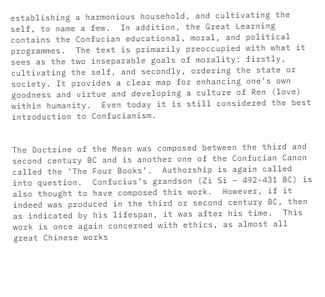establishing a harmonious household, and cultivating the self, to name a few.  In addition, the Great Learning contains the Confucian educational, moral, and political programmes.  The text is primarily preoccupied with what it sees as the two inseparable goals of morality: firstly, cultivating the self, and secondly, ordering the state or society. It provides a clear map for enhancing one’s own goodness and virtue and developing a culture of Ren (love) within humanity.  Even today it is still considered the best introduction to Confucianism.


The Doctrine of the Mean was composed between the third and second century BC and is another one of the Confucian Canon called the ‘The Four Books’.  Authorship is again called into question.  Confucius’s grandson (Zi Si – 492-431 BC) is also thought to have composed this work.  However, if it indeed was produced in the third or second century BC, then as indicated by his lifespan, it was after his time.  This work is once again concerned with ethics, as almost all great Chinese works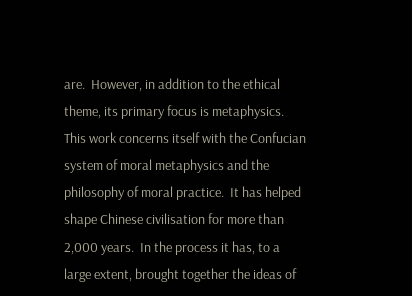are.  However, in addition to the ethical theme, its primary focus is metaphysics.  This work concerns itself with the Confucian system of moral metaphysics and the philosophy of moral practice.  It has helped shape Chinese civilisation for more than 2,000 years.  In the process it has, to a large extent, brought together the ideas of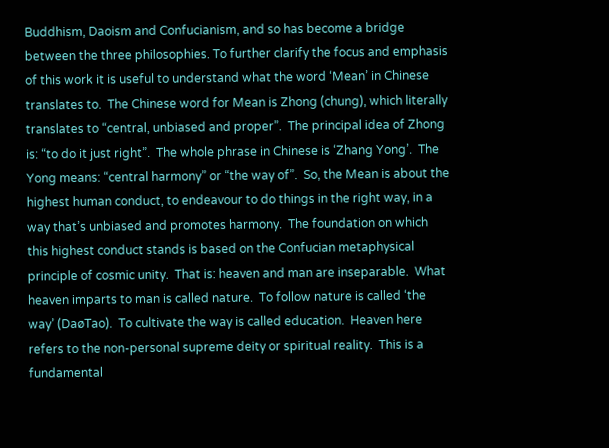Buddhism, Daoism and Confucianism, and so has become a bridge between the three philosophies. To further clarify the focus and emphasis of this work it is useful to understand what the word ‘Mean’ in Chinese translates to.  The Chinese word for Mean is Zhong (chung), which literally translates to “central, unbiased and proper”.  The principal idea of Zhong is: “to do it just right”.  The whole phrase in Chinese is ‘Zhang Yong’.  The Yong means: “central harmony” or “the way of”.  So, the Mean is about the highest human conduct, to endeavour to do things in the right way, in a way that’s unbiased and promotes harmony.  The foundation on which this highest conduct stands is based on the Confucian metaphysical principle of cosmic unity.  That is: heaven and man are inseparable.  What heaven imparts to man is called nature.  To follow nature is called ‘the way’ (DaøTao).  To cultivate the way is called education.  Heaven here refers to the non-personal supreme deity or spiritual reality.  This is a fundamental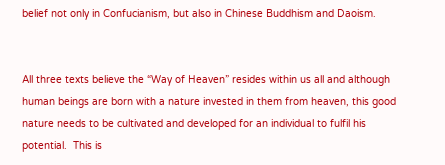belief not only in Confucianism, but also in Chinese Buddhism and Daoism.


All three texts believe the “Way of Heaven” resides within us all and although human beings are born with a nature invested in them from heaven, this good nature needs to be cultivated and developed for an individual to fulfil his potential.  This is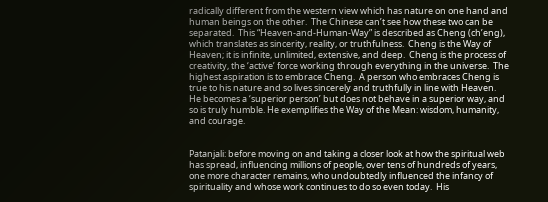radically different from the western view which has nature on one hand and human beings on the other.  The Chinese can’t see how these two can be separated.  This “Heaven-and-Human-Way” is described as Cheng (ch’eng), which translates as sincerity, reality, or truthfulness.  Cheng is the Way of Heaven; it is infinite, unlimited, extensive, and deep.  Cheng is the process of creativity, the ‘active’ force working through everything in the universe.  The highest aspiration is to embrace Cheng.  A person who embraces Cheng is true to his nature and so lives sincerely and truthfully in line with Heaven.  He becomes a ‘superior person’ but does not behave in a superior way, and so is truly humble. He exemplifies the Way of the Mean: wisdom, humanity, and courage.


Patanjali: before moving on and taking a closer look at how the spiritual web has spread, influencing millions of people, over tens of hundreds of years, one more character remains, who undoubtedly influenced the infancy of spirituality and whose work continues to do so even today.  His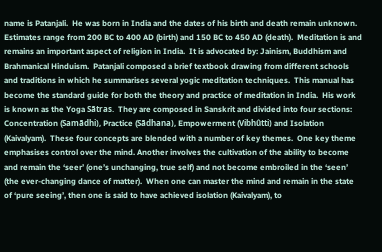name is Patanjali.  He was born in India and the dates of his birth and death remain unknown.  Estimates range from 200 BC to 400 AD (birth) and 150 BC to 450 AD (death).  Meditation is and remains an important aspect of religion in India.  It is advocated by: Jainism, Buddhism and Brahmanical Hinduism.  Patanjali composed a brief textbook drawing from different schools and traditions in which he summarises several yogic meditation techniques.  This manual has become the standard guide for both the theory and practice of meditation in India.  His work is known as the Yoga Sãtras.  They are composed in Sanskrit and divided into four sections: Concentration (Samãdhi), Practice (Sãdhana), Empowerment (Vibhûtti) and Isolation (Kaivalyam).  These four concepts are blended with a number of key themes.  One key theme emphasises control over the mind. Another involves the cultivation of the ability to become and remain the ‘seer’ (one’s unchanging, true self) and not become embroiled in the ‘seen’ (the ever-changing dance of matter).  When one can master the mind and remain in the state of ‘pure seeing’, then one is said to have achieved isolation (Kaivalyam), to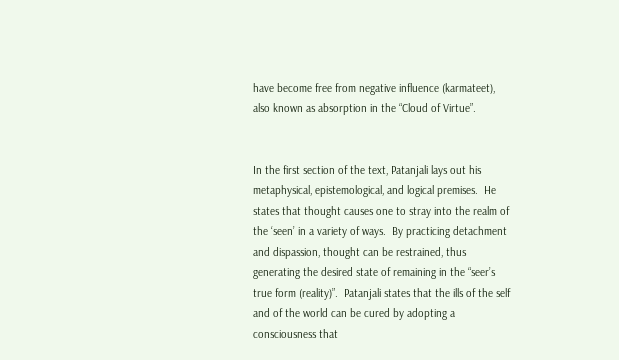have become free from negative influence (karmateet), also known as absorption in the “Cloud of Virtue”.


In the first section of the text, Patanjali lays out his metaphysical, epistemological, and logical premises.  He states that thought causes one to stray into the realm of the ‘seen’ in a variety of ways.  By practicing detachment and dispassion, thought can be restrained, thus generating the desired state of remaining in the “seer’s true form (reality)”.  Patanjali states that the ills of the self and of the world can be cured by adopting a consciousness that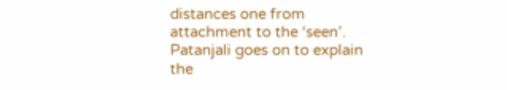distances one from attachment to the ‘seen’.  Patanjali goes on to explain the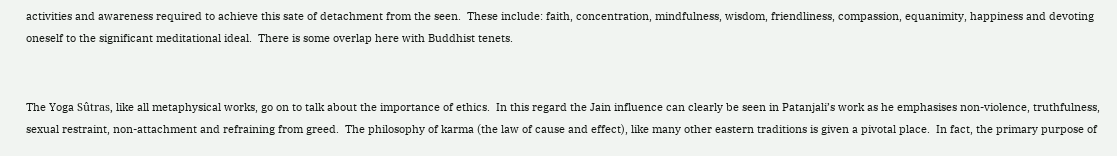activities and awareness required to achieve this sate of detachment from the seen.  These include: faith, concentration, mindfulness, wisdom, friendliness, compassion, equanimity, happiness and devoting oneself to the significant meditational ideal.  There is some overlap here with Buddhist tenets.


The Yoga Sûtras, like all metaphysical works, go on to talk about the importance of ethics.  In this regard the Jain influence can clearly be seen in Patanjali’s work as he emphasises non-violence, truthfulness, sexual restraint, non-attachment and refraining from greed.  The philosophy of karma (the law of cause and effect), like many other eastern traditions is given a pivotal place.  In fact, the primary purpose of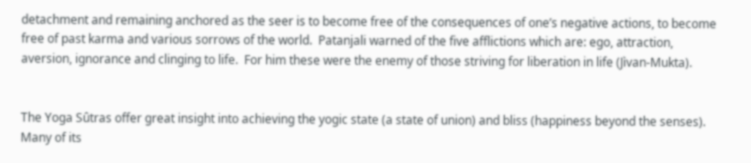detachment and remaining anchored as the seer is to become free of the consequences of one’s negative actions, to become free of past karma and various sorrows of the world.  Patanjali warned of the five afflictions which are: ego, attraction, aversion, ignorance and clinging to life.  For him these were the enemy of those striving for liberation in life (Jìvan-Mukta).


The Yoga Sûtras offer great insight into achieving the yogic state (a state of union) and bliss (happiness beyond the senses).  Many of its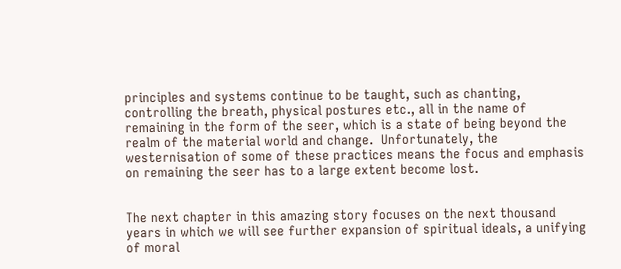principles and systems continue to be taught, such as chanting, controlling the breath, physical postures etc., all in the name of remaining in the form of the seer, which is a state of being beyond the realm of the material world and change.  Unfortunately, the westernisation of some of these practices means the focus and emphasis on remaining the seer has to a large extent become lost.


The next chapter in this amazing story focuses on the next thousand years in which we will see further expansion of spiritual ideals, a unifying of moral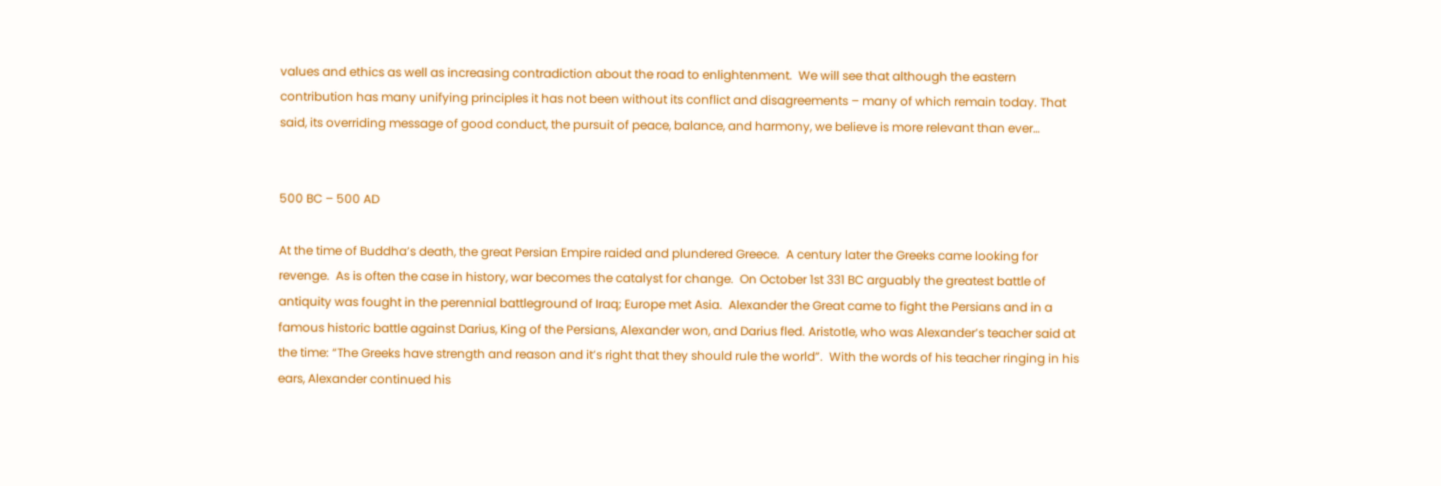values and ethics as well as increasing contradiction about the road to enlightenment.  We will see that although the eastern contribution has many unifying principles it has not been without its conflict and disagreements – many of which remain today. That said, its overriding message of good conduct, the pursuit of peace, balance, and harmony, we believe is more relevant than ever…


500 BC – 500 AD

At the time of Buddha’s death, the great Persian Empire raided and plundered Greece.  A century later the Greeks came looking for revenge.  As is often the case in history, war becomes the catalyst for change.  On October 1st 331 BC arguably the greatest battle of antiquity was fought in the perennial battleground of Iraq; Europe met Asia.  Alexander the Great came to fight the Persians and in a famous historic battle against Darius, King of the Persians, Alexander won, and Darius fled. Aristotle, who was Alexander’s teacher said at the time: “The Greeks have strength and reason and it’s right that they should rule the world”.  With the words of his teacher ringing in his ears, Alexander continued his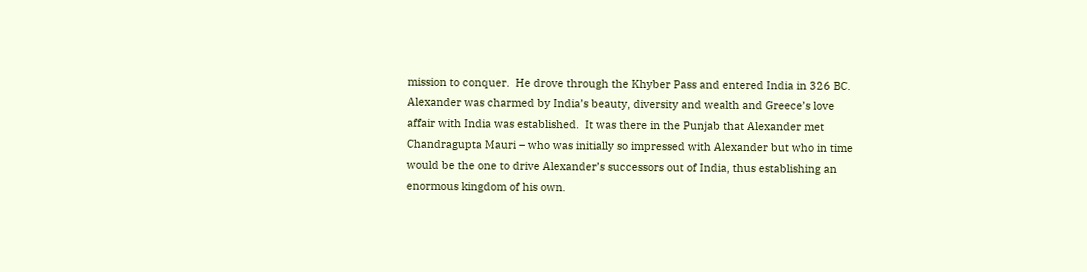mission to conquer.  He drove through the Khyber Pass and entered India in 326 BC.  Alexander was charmed by India’s beauty, diversity and wealth and Greece’s love affair with India was established.  It was there in the Punjab that Alexander met Chandragupta Mauri – who was initially so impressed with Alexander but who in time would be the one to drive Alexander’s successors out of India, thus establishing an enormous kingdom of his own.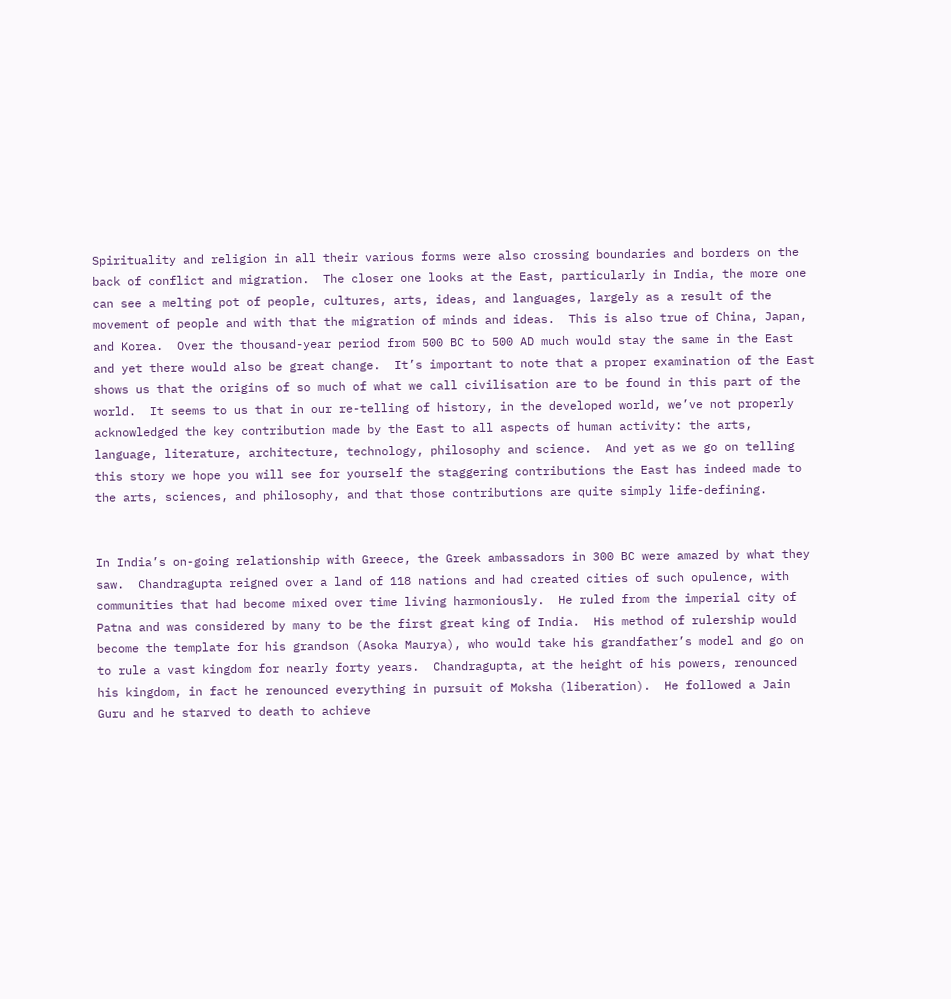Spirituality and religion in all their various forms were also crossing boundaries and borders on the back of conflict and migration.  The closer one looks at the East, particularly in India, the more one can see a melting pot of people, cultures, arts, ideas, and languages, largely as a result of the movement of people and with that the migration of minds and ideas.  This is also true of China, Japan, and Korea.  Over the thousand-year period from 500 BC to 500 AD much would stay the same in the East and yet there would also be great change.  It’s important to note that a proper examination of the East shows us that the origins of so much of what we call civilisation are to be found in this part of the world.  It seems to us that in our re-telling of history, in the developed world, we’ve not properly acknowledged the key contribution made by the East to all aspects of human activity: the arts, language, literature, architecture, technology, philosophy and science.  And yet as we go on telling this story we hope you will see for yourself the staggering contributions the East has indeed made to the arts, sciences, and philosophy, and that those contributions are quite simply life-defining.


In India’s on-going relationship with Greece, the Greek ambassadors in 300 BC were amazed by what they saw.  Chandragupta reigned over a land of 118 nations and had created cities of such opulence, with communities that had become mixed over time living harmoniously.  He ruled from the imperial city of Patna and was considered by many to be the first great king of India.  His method of rulership would become the template for his grandson (Asoka Maurya), who would take his grandfather’s model and go on to rule a vast kingdom for nearly forty years.  Chandragupta, at the height of his powers, renounced his kingdom, in fact he renounced everything in pursuit of Moksha (liberation).  He followed a Jain Guru and he starved to death to achieve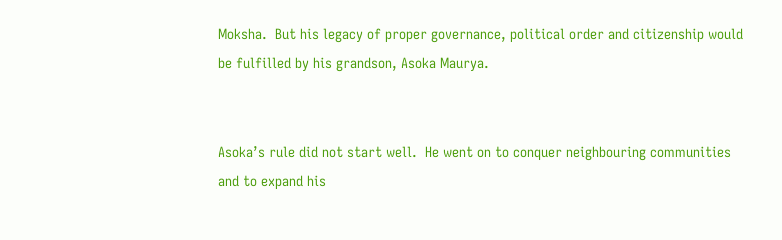Moksha.  But his legacy of proper governance, political order and citizenship would be fulfilled by his grandson, Asoka Maurya.


Asoka’s rule did not start well.  He went on to conquer neighbouring communities and to expand his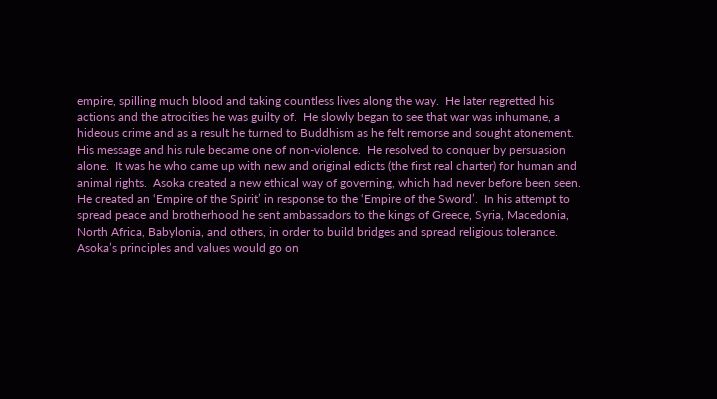empire, spilling much blood and taking countless lives along the way.  He later regretted his actions and the atrocities he was guilty of.  He slowly began to see that war was inhumane, a hideous crime and as a result he turned to Buddhism as he felt remorse and sought atonement.  His message and his rule became one of non-violence.  He resolved to conquer by persuasion alone.  It was he who came up with new and original edicts (the first real charter) for human and animal rights.  Asoka created a new ethical way of governing, which had never before been seen.  He created an ‘Empire of the Spirit’ in response to the ‘Empire of the Sword’.  In his attempt to spread peace and brotherhood he sent ambassadors to the kings of Greece, Syria, Macedonia, North Africa, Babylonia, and others, in order to build bridges and spread religious tolerance.  Asoka’s principles and values would go on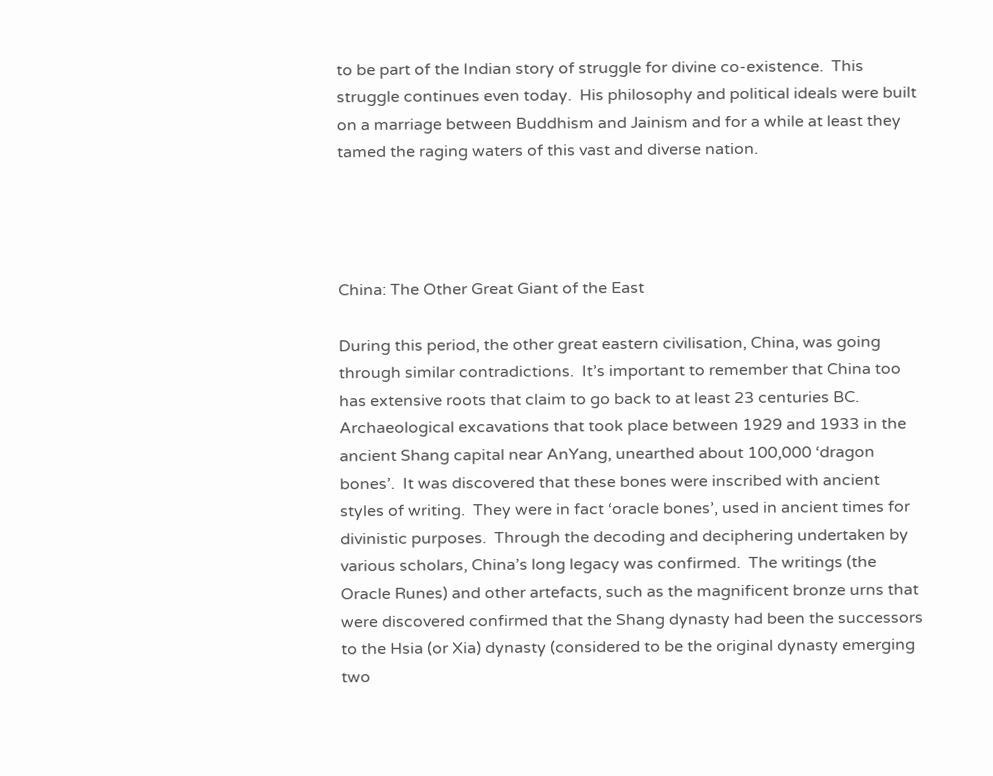to be part of the Indian story of struggle for divine co-existence.  This struggle continues even today.  His philosophy and political ideals were built on a marriage between Buddhism and Jainism and for a while at least they tamed the raging waters of this vast and diverse nation.




China: The Other Great Giant of the East

During this period, the other great eastern civilisation, China, was going through similar contradictions.  It’s important to remember that China too has extensive roots that claim to go back to at least 23 centuries BC.  Archaeological excavations that took place between 1929 and 1933 in the ancient Shang capital near AnYang, unearthed about 100,000 ‘dragon bones’.  It was discovered that these bones were inscribed with ancient styles of writing.  They were in fact ‘oracle bones’, used in ancient times for divinistic purposes.  Through the decoding and deciphering undertaken by various scholars, China’s long legacy was confirmed.  The writings (the Oracle Runes) and other artefacts, such as the magnificent bronze urns that were discovered confirmed that the Shang dynasty had been the successors to the Hsia (or Xia) dynasty (considered to be the original dynasty emerging two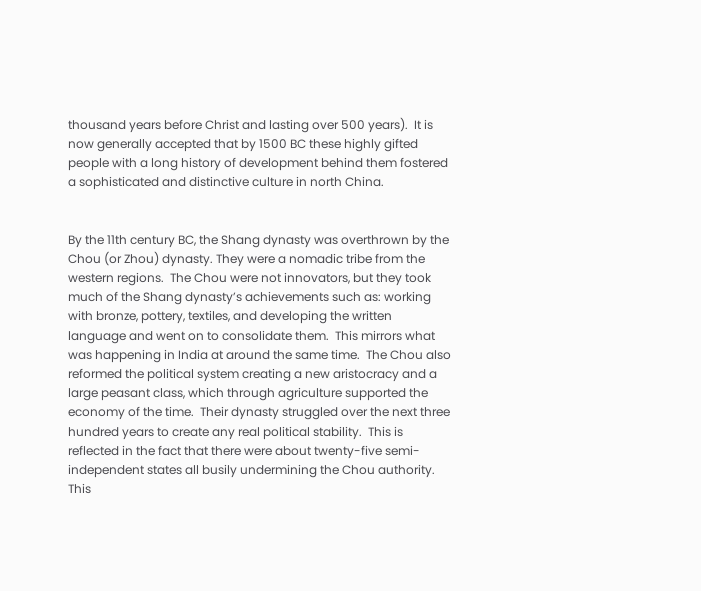thousand years before Christ and lasting over 500 years).  It is now generally accepted that by 1500 BC these highly gifted people with a long history of development behind them fostered a sophisticated and distinctive culture in north China.


By the 11th century BC, the Shang dynasty was overthrown by the Chou (or Zhou) dynasty. They were a nomadic tribe from the western regions.  The Chou were not innovators, but they took much of the Shang dynasty’s achievements such as: working with bronze, pottery, textiles, and developing the written language and went on to consolidate them.  This mirrors what was happening in India at around the same time.  The Chou also reformed the political system creating a new aristocracy and a large peasant class, which through agriculture supported the economy of the time.  Their dynasty struggled over the next three hundred years to create any real political stability.  This is reflected in the fact that there were about twenty-five semi-independent states all busily undermining the Chou authority.  This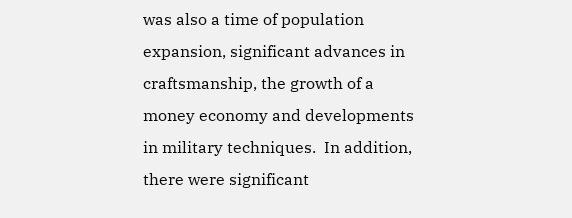was also a time of population expansion, significant advances in craftsmanship, the growth of a money economy and developments in military techniques.  In addition, there were significant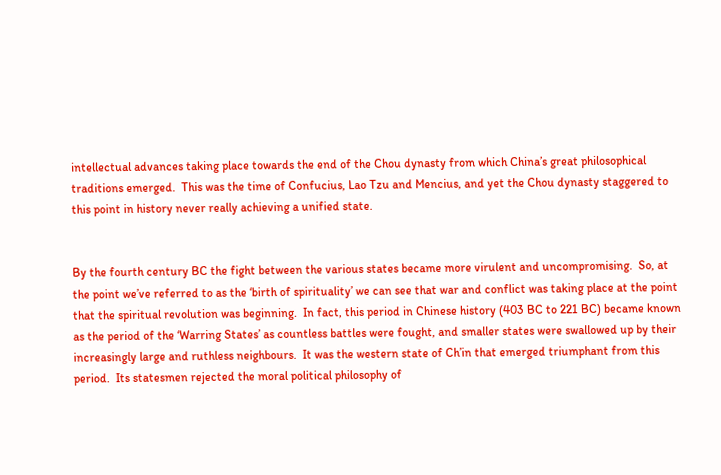intellectual advances taking place towards the end of the Chou dynasty from which China’s great philosophical traditions emerged.  This was the time of Confucius, Lao Tzu and Mencius, and yet the Chou dynasty staggered to this point in history never really achieving a unified state.


By the fourth century BC the fight between the various states became more virulent and uncompromising.  So, at the point we’ve referred to as the ‘birth of spirituality’ we can see that war and conflict was taking place at the point that the spiritual revolution was beginning.  In fact, this period in Chinese history (403 BC to 221 BC) became known as the period of the ‘Warring States’ as countless battles were fought, and smaller states were swallowed up by their increasingly large and ruthless neighbours.  It was the western state of Ch’in that emerged triumphant from this period.  Its statesmen rejected the moral political philosophy of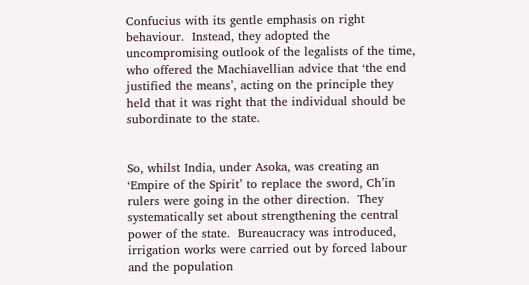Confucius with its gentle emphasis on right behaviour.  Instead, they adopted the uncompromising outlook of the legalists of the time, who offered the Machiavellian advice that ‘the end justified the means’, acting on the principle they held that it was right that the individual should be subordinate to the state.


So, whilst India, under Asoka, was creating an ‘Empire of the Spirit’ to replace the sword, Ch’in rulers were going in the other direction.  They systematically set about strengthening the central power of the state.  Bureaucracy was introduced, irrigation works were carried out by forced labour and the population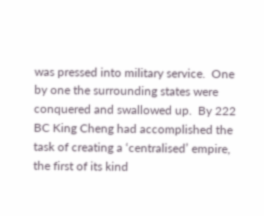was pressed into military service.  One by one the surrounding states were conquered and swallowed up.  By 222 BC King Cheng had accomplished the task of creating a ‘centralised’ empire, the first of its kind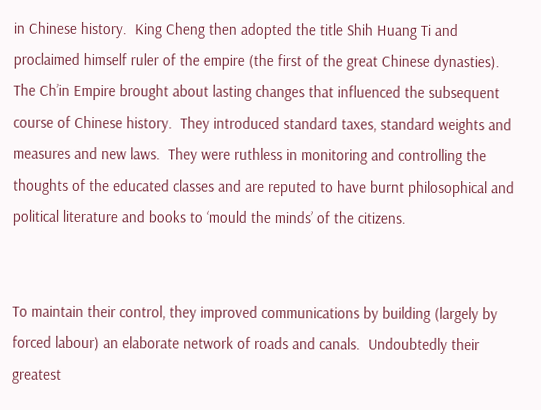in Chinese history.  King Cheng then adopted the title Shih Huang Ti and proclaimed himself ruler of the empire (the first of the great Chinese dynasties).  The Ch’in Empire brought about lasting changes that influenced the subsequent course of Chinese history.  They introduced standard taxes, standard weights and measures and new laws.  They were ruthless in monitoring and controlling the thoughts of the educated classes and are reputed to have burnt philosophical and political literature and books to ‘mould the minds’ of the citizens.


To maintain their control, they improved communications by building (largely by forced labour) an elaborate network of roads and canals.  Undoubtedly their greatest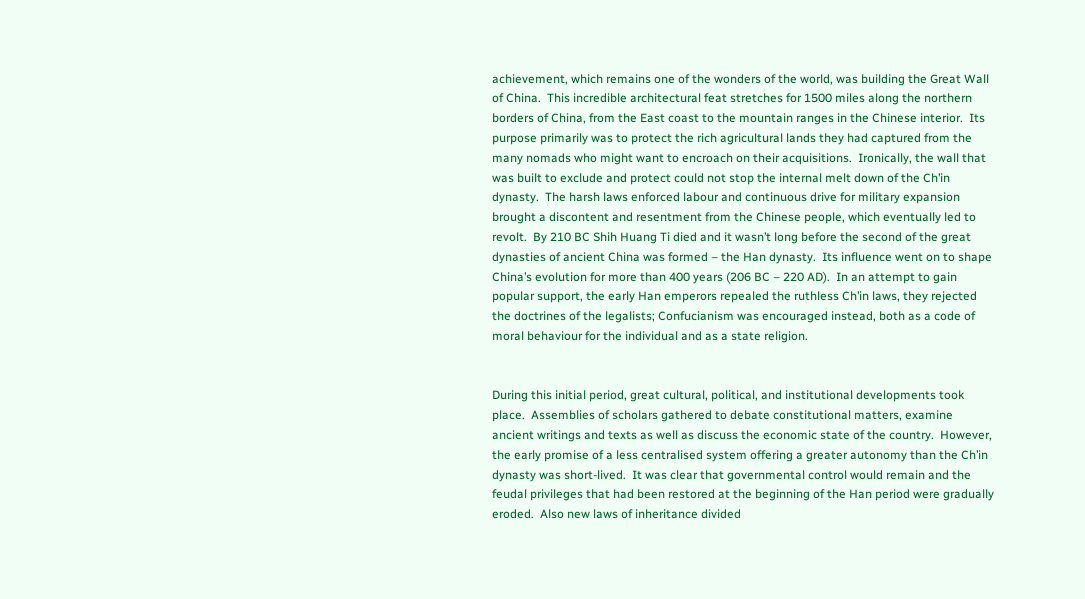achievement, which remains one of the wonders of the world, was building the Great Wall of China.  This incredible architectural feat stretches for 1500 miles along the northern borders of China, from the East coast to the mountain ranges in the Chinese interior.  Its purpose primarily was to protect the rich agricultural lands they had captured from the many nomads who might want to encroach on their acquisitions.  Ironically, the wall that was built to exclude and protect could not stop the internal melt down of the Ch’in dynasty.  The harsh laws enforced labour and continuous drive for military expansion brought a discontent and resentment from the Chinese people, which eventually led to revolt.  By 210 BC Shih Huang Ti died and it wasn’t long before the second of the great dynasties of ancient China was formed – the Han dynasty.  Its influence went on to shape China’s evolution for more than 400 years (206 BC – 220 AD).  In an attempt to gain popular support, the early Han emperors repealed the ruthless Ch’in laws, they rejected the doctrines of the legalists; Confucianism was encouraged instead, both as a code of moral behaviour for the individual and as a state religion.


During this initial period, great cultural, political, and institutional developments took place.  Assemblies of scholars gathered to debate constitutional matters, examine ancient writings and texts as well as discuss the economic state of the country.  However, the early promise of a less centralised system offering a greater autonomy than the Ch’in dynasty was short-lived.  It was clear that governmental control would remain and the feudal privileges that had been restored at the beginning of the Han period were gradually eroded.  Also new laws of inheritance divided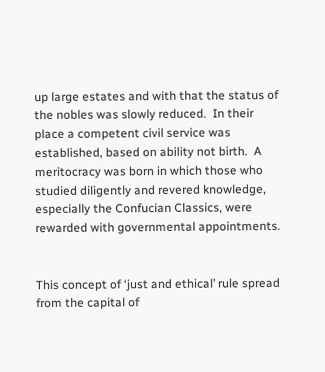up large estates and with that the status of the nobles was slowly reduced.  In their place a competent civil service was established, based on ability not birth.  A meritocracy was born in which those who studied diligently and revered knowledge, especially the Confucian Classics, were rewarded with governmental appointments.


This concept of ‘just and ethical’ rule spread from the capital of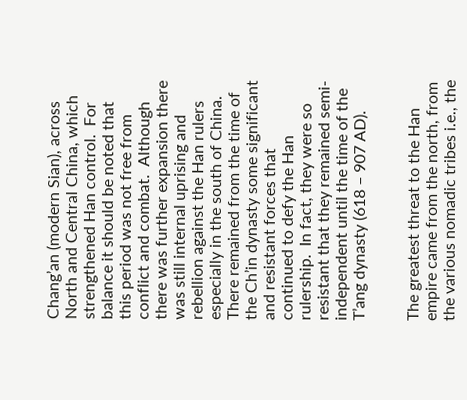Chang’an (modern Sian), across North and Central China, which strengthened Han control.  For balance it should be noted that this period was not free from conflict and combat.  Although there was further expansion there was still internal uprising and rebellion against the Han rulers especially in the south of China.  There remained from the time of the Ch’in dynasty some significant and resistant forces that continued to defy the Han rulership.  In fact, they were so resistant that they remained semi-independent until the time of the T’ang dynasty (618 – 907 AD).


The greatest threat to the Han empire came from the north, from the various nomadic tribes i.e., the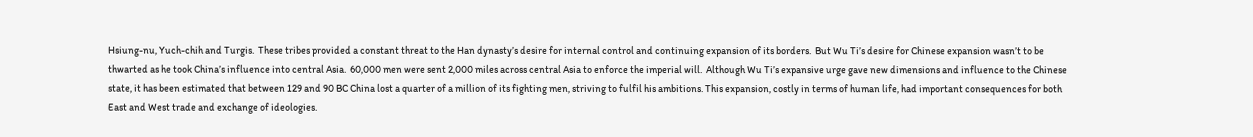Hsiung-nu, Yuch-chih and Turgis.  These tribes provided a constant threat to the Han dynasty’s desire for internal control and continuing expansion of its borders.  But Wu Ti’s desire for Chinese expansion wasn’t to be thwarted as he took China’s influence into central Asia.  60,000 men were sent 2,000 miles across central Asia to enforce the imperial will.  Although Wu Ti’s expansive urge gave new dimensions and influence to the Chinese state, it has been estimated that between 129 and 90 BC China lost a quarter of a million of its fighting men, striving to fulfil his ambitions. This expansion, costly in terms of human life, had important consequences for both East and West trade and exchange of ideologies.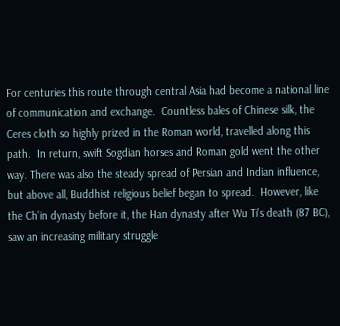For centuries this route through central Asia had become a national line of communication and exchange.  Countless bales of Chinese silk, the Ceres cloth so highly prized in the Roman world, travelled along this path.  In return, swift Sogdian horses and Roman gold went the other way. There was also the steady spread of Persian and Indian influence, but above all, Buddhist religious belief began to spread.  However, like the Ch’in dynasty before it, the Han dynasty after Wu Ti’s death (87 BC), saw an increasing military struggle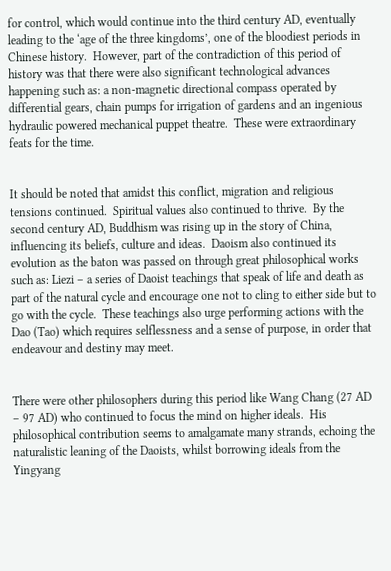for control, which would continue into the third century AD, eventually leading to the ‘age of the three kingdoms’, one of the bloodiest periods in Chinese history.  However, part of the contradiction of this period of history was that there were also significant technological advances happening such as: a non-magnetic directional compass operated by differential gears, chain pumps for irrigation of gardens and an ingenious hydraulic powered mechanical puppet theatre.  These were extraordinary feats for the time.


It should be noted that amidst this conflict, migration and religious tensions continued.  Spiritual values also continued to thrive.  By the second century AD, Buddhism was rising up in the story of China, influencing its beliefs, culture and ideas.  Daoism also continued its evolution as the baton was passed on through great philosophical works such as: Liezi – a series of Daoist teachings that speak of life and death as part of the natural cycle and encourage one not to cling to either side but to go with the cycle.  These teachings also urge performing actions with the Dao (Tao) which requires selflessness and a sense of purpose, in order that endeavour and destiny may meet.


There were other philosophers during this period like Wang Chang (27 AD – 97 AD) who continued to focus the mind on higher ideals.  His philosophical contribution seems to amalgamate many strands, echoing the naturalistic leaning of the Daoists, whilst borrowing ideals from the Yingyang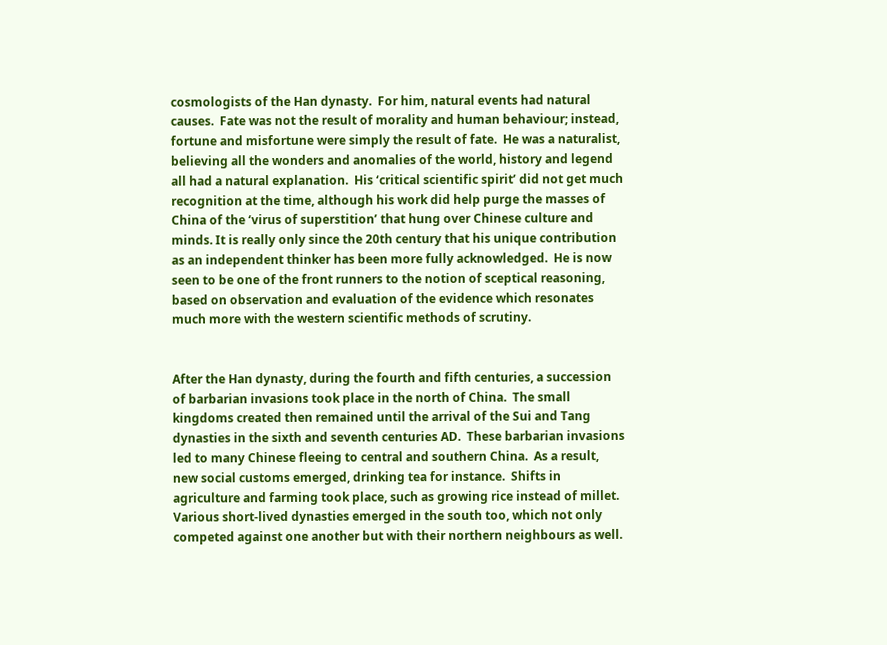cosmologists of the Han dynasty.  For him, natural events had natural causes.  Fate was not the result of morality and human behaviour; instead, fortune and misfortune were simply the result of fate.  He was a naturalist, believing all the wonders and anomalies of the world, history and legend all had a natural explanation.  His ‘critical scientific spirit’ did not get much recognition at the time, although his work did help purge the masses of China of the ‘virus of superstition’ that hung over Chinese culture and minds. It is really only since the 20th century that his unique contribution as an independent thinker has been more fully acknowledged.  He is now seen to be one of the front runners to the notion of sceptical reasoning, based on observation and evaluation of the evidence which resonates much more with the western scientific methods of scrutiny.


After the Han dynasty, during the fourth and fifth centuries, a succession of barbarian invasions took place in the north of China.  The small kingdoms created then remained until the arrival of the Sui and Tang dynasties in the sixth and seventh centuries AD.  These barbarian invasions led to many Chinese fleeing to central and southern China.  As a result, new social customs emerged, drinking tea for instance.  Shifts in agriculture and farming took place, such as growing rice instead of millet.  Various short-lived dynasties emerged in the south too, which not only competed against one another but with their northern neighbours as well.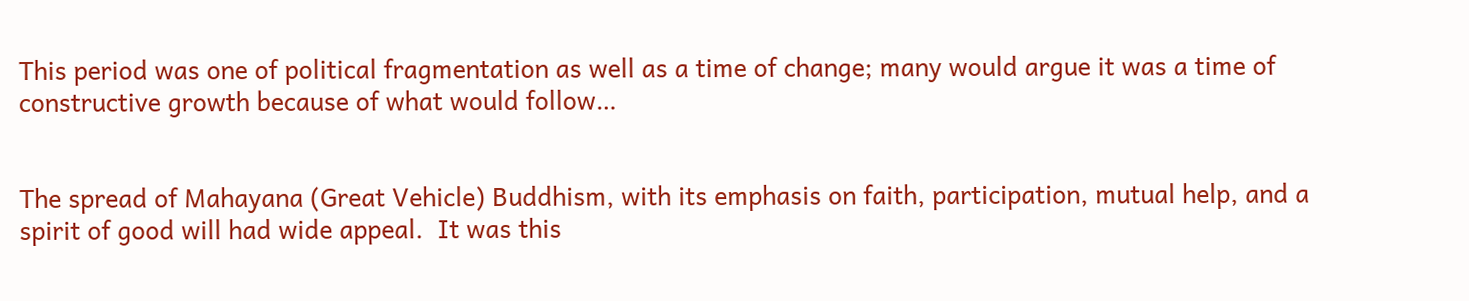This period was one of political fragmentation as well as a time of change; many would argue it was a time of constructive growth because of what would follow…


The spread of Mahayana (Great Vehicle) Buddhism, with its emphasis on faith, participation, mutual help, and a spirit of good will had wide appeal.  It was this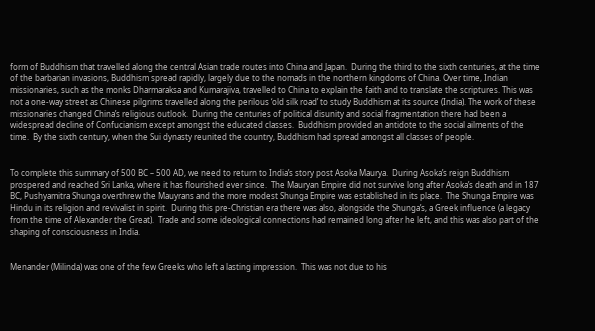form of Buddhism that travelled along the central Asian trade routes into China and Japan.  During the third to the sixth centuries, at the time of the barbarian invasions, Buddhism spread rapidly, largely due to the nomads in the northern kingdoms of China. Over time, Indian missionaries, such as the monks Dharmaraksa and Kumarajiva, travelled to China to explain the faith and to translate the scriptures. This was not a one-way street as Chinese pilgrims travelled along the perilous ‘old silk road’ to study Buddhism at its source (India). The work of these missionaries changed China’s religious outlook.  During the centuries of political disunity and social fragmentation there had been a widespread decline of Confucianism except amongst the educated classes.  Buddhism provided an antidote to the social ailments of the time.  By the sixth century, when the Sui dynasty reunited the country, Buddhism had spread amongst all classes of people.


To complete this summary of 500 BC – 500 AD, we need to return to India’s story post Asoka Maurya.  During Asoka’s reign Buddhism prospered and reached Sri Lanka, where it has flourished ever since.  The Mauryan Empire did not survive long after Asoka’s death and in 187 BC, Pushyamitra Shunga overthrew the Mauyrans and the more modest Shunga Empire was established in its place.  The Shunga Empire was Hindu in its religion and revivalist in spirit.  During this pre-Christian era there was also, alongside the Shunga’s, a Greek influence (a legacy from the time of Alexander the Great).  Trade and some ideological connections had remained long after he left, and this was also part of the shaping of consciousness in India.


Menander (Milinda) was one of the few Greeks who left a lasting impression.  This was not due to his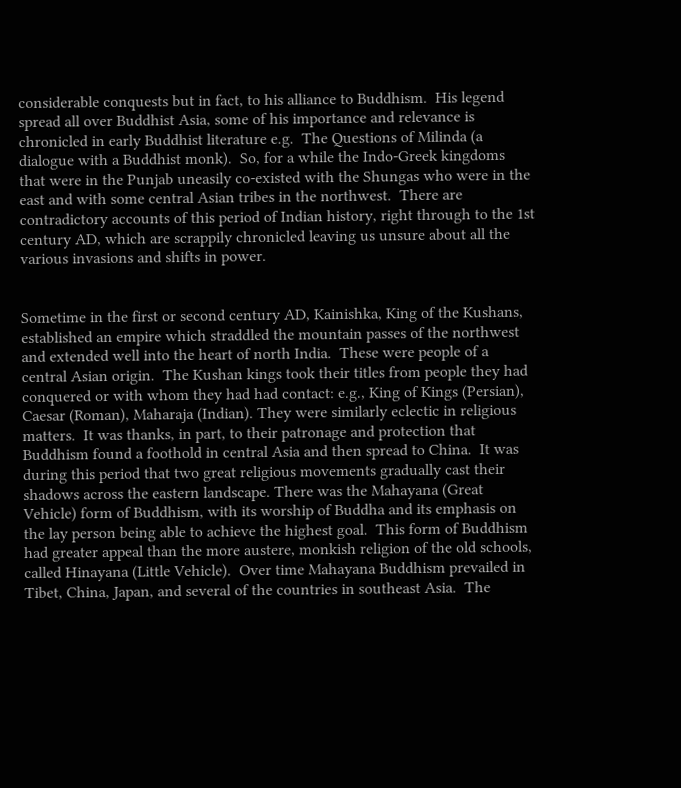considerable conquests but in fact, to his alliance to Buddhism.  His legend spread all over Buddhist Asia, some of his importance and relevance is chronicled in early Buddhist literature e.g.  The Questions of Milinda (a dialogue with a Buddhist monk).  So, for a while the Indo-Greek kingdoms that were in the Punjab uneasily co-existed with the Shungas who were in the east and with some central Asian tribes in the northwest.  There are contradictory accounts of this period of Indian history, right through to the 1st century AD, which are scrappily chronicled leaving us unsure about all the various invasions and shifts in power.


Sometime in the first or second century AD, Kainishka, King of the Kushans, established an empire which straddled the mountain passes of the northwest and extended well into the heart of north India.  These were people of a central Asian origin.  The Kushan kings took their titles from people they had conquered or with whom they had had contact: e.g., King of Kings (Persian), Caesar (Roman), Maharaja (Indian). They were similarly eclectic in religious matters.  It was thanks, in part, to their patronage and protection that Buddhism found a foothold in central Asia and then spread to China.  It was during this period that two great religious movements gradually cast their shadows across the eastern landscape. There was the Mahayana (Great Vehicle) form of Buddhism, with its worship of Buddha and its emphasis on the lay person being able to achieve the highest goal.  This form of Buddhism had greater appeal than the more austere, monkish religion of the old schools, called Hinayana (Little Vehicle).  Over time Mahayana Buddhism prevailed in Tibet, China, Japan, and several of the countries in southeast Asia.  The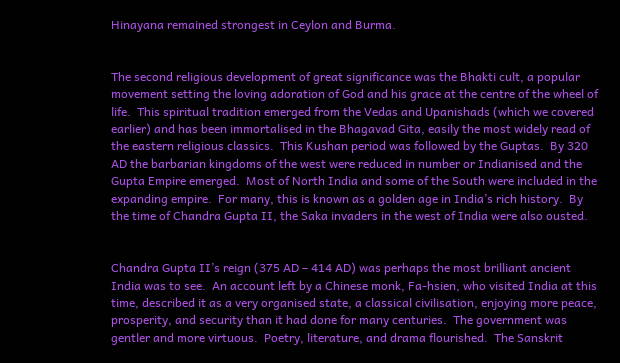Hinayana remained strongest in Ceylon and Burma.


The second religious development of great significance was the Bhakti cult, a popular movement setting the loving adoration of God and his grace at the centre of the wheel of life.  This spiritual tradition emerged from the Vedas and Upanishads (which we covered earlier) and has been immortalised in the Bhagavad Gita, easily the most widely read of the eastern religious classics.  This Kushan period was followed by the Guptas.  By 320 AD the barbarian kingdoms of the west were reduced in number or Indianised and the Gupta Empire emerged.  Most of North India and some of the South were included in the expanding empire.  For many, this is known as a golden age in India’s rich history.  By the time of Chandra Gupta II, the Saka invaders in the west of India were also ousted.


Chandra Gupta II’s reign (375 AD – 414 AD) was perhaps the most brilliant ancient India was to see.  An account left by a Chinese monk, Fa-hsien, who visited India at this time, described it as a very organised state, a classical civilisation, enjoying more peace, prosperity, and security than it had done for many centuries.  The government was gentler and more virtuous.  Poetry, literature, and drama flourished.  The Sanskrit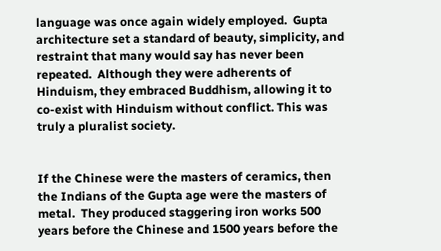language was once again widely employed.  Gupta architecture set a standard of beauty, simplicity, and restraint that many would say has never been repeated.  Although they were adherents of Hinduism, they embraced Buddhism, allowing it to co-exist with Hinduism without conflict. This was truly a pluralist society.


If the Chinese were the masters of ceramics, then the Indians of the Gupta age were the masters of metal.  They produced staggering iron works 500 years before the Chinese and 1500 years before the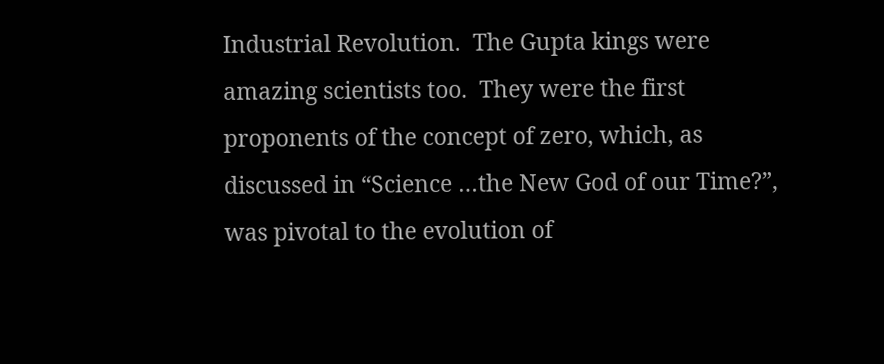Industrial Revolution.  The Gupta kings were amazing scientists too.  They were the first proponents of the concept of zero, which, as discussed in “Science …the New God of our Time?”, was pivotal to the evolution of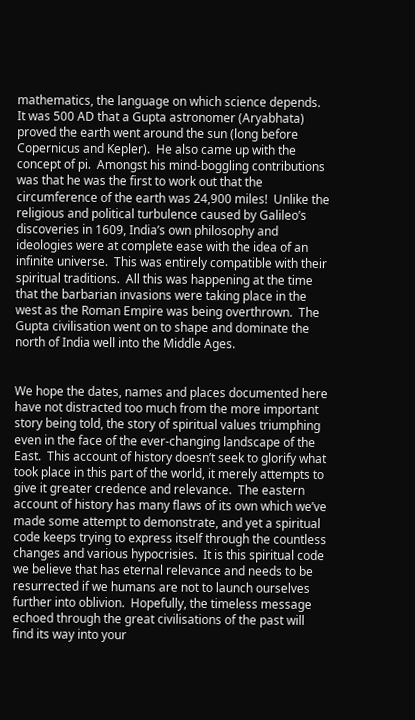mathematics, the language on which science depends.  It was 500 AD that a Gupta astronomer (Aryabhata) proved the earth went around the sun (long before Copernicus and Kepler).  He also came up with the concept of pi.  Amongst his mind-boggling contributions was that he was the first to work out that the circumference of the earth was 24,900 miles!  Unlike the religious and political turbulence caused by Galileo’s discoveries in 1609, India’s own philosophy and ideologies were at complete ease with the idea of an infinite universe.  This was entirely compatible with their spiritual traditions.  All this was happening at the time that the barbarian invasions were taking place in the west as the Roman Empire was being overthrown.  The Gupta civilisation went on to shape and dominate the north of India well into the Middle Ages.


We hope the dates, names and places documented here have not distracted too much from the more important story being told, the story of spiritual values triumphing even in the face of the ever-changing landscape of the East.  This account of history doesn’t seek to glorify what took place in this part of the world, it merely attempts to give it greater credence and relevance.  The eastern account of history has many flaws of its own which we’ve made some attempt to demonstrate, and yet a spiritual code keeps trying to express itself through the countless changes and various hypocrisies.  It is this spiritual code we believe that has eternal relevance and needs to be resurrected if we humans are not to launch ourselves further into oblivion.  Hopefully, the timeless message echoed through the great civilisations of the past will find its way into your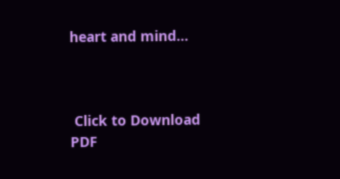heart and mind…



 Click to Download PDF